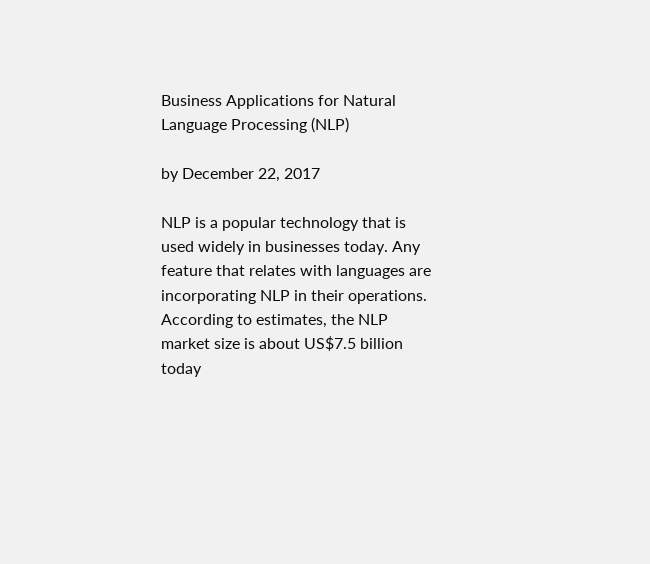Business Applications for Natural Language Processing (NLP)

by December 22, 2017

NLP is a popular technology that is used widely in businesses today. Any feature that relates with languages are incorporating NLP in their operations. According to estimates, the NLP market size is about US$7.5 billion today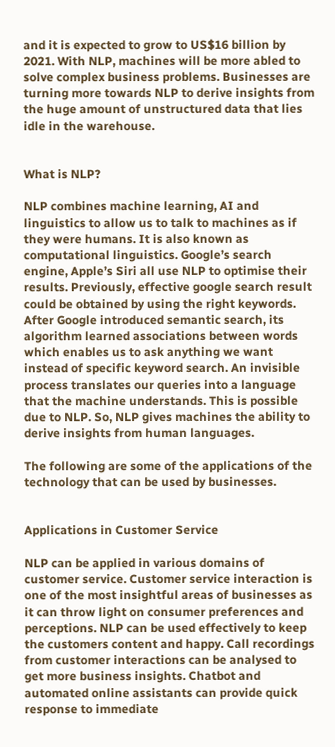and it is expected to grow to US$16 billion by 2021. With NLP, machines will be more abled to solve complex business problems. Businesses are turning more towards NLP to derive insights from the huge amount of unstructured data that lies idle in the warehouse.


What is NLP?

NLP combines machine learning, AI and linguistics to allow us to talk to machines as if they were humans. It is also known as computational linguistics. Google’s search engine, Apple’s Siri all use NLP to optimise their results. Previously, effective google search result could be obtained by using the right keywords. After Google introduced semantic search, its algorithm learned associations between words which enables us to ask anything we want instead of specific keyword search. An invisible process translates our queries into a language that the machine understands. This is possible due to NLP. So, NLP gives machines the ability to derive insights from human languages.

The following are some of the applications of the technology that can be used by businesses.


Applications in Customer Service

NLP can be applied in various domains of customer service. Customer service interaction is one of the most insightful areas of businesses as it can throw light on consumer preferences and perceptions. NLP can be used effectively to keep the customers content and happy. Call recordings from customer interactions can be analysed to get more business insights. Chatbot and automated online assistants can provide quick response to immediate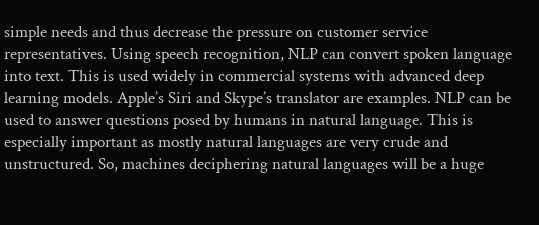simple needs and thus decrease the pressure on customer service representatives. Using speech recognition, NLP can convert spoken language into text. This is used widely in commercial systems with advanced deep learning models. Apple’s Siri and Skype’s translator are examples. NLP can be used to answer questions posed by humans in natural language. This is especially important as mostly natural languages are very crude and unstructured. So, machines deciphering natural languages will be a huge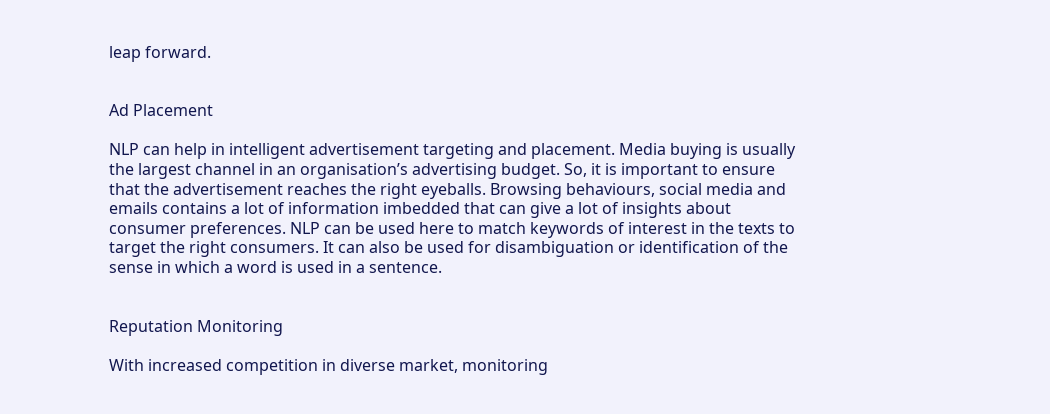leap forward.


Ad Placement

NLP can help in intelligent advertisement targeting and placement. Media buying is usually the largest channel in an organisation’s advertising budget. So, it is important to ensure that the advertisement reaches the right eyeballs. Browsing behaviours, social media and emails contains a lot of information imbedded that can give a lot of insights about consumer preferences. NLP can be used here to match keywords of interest in the texts to target the right consumers. It can also be used for disambiguation or identification of the sense in which a word is used in a sentence.


Reputation Monitoring

With increased competition in diverse market, monitoring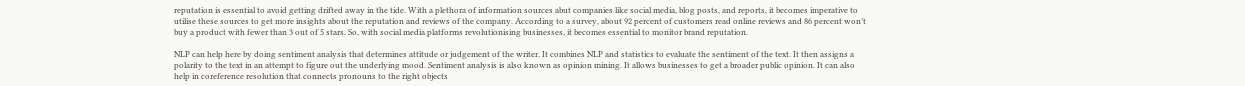reputation is essential to avoid getting drifted away in the tide. With a plethora of information sources abut companies like social media, blog posts, and reports, it becomes imperative to utilise these sources to get more insights about the reputation and reviews of the company. According to a survey, about 92 percent of customers read online reviews and 86 percent won’t buy a product with fewer than 3 out of 5 stars. So, with social media platforms revolutionising businesses, it becomes essential to monitor brand reputation.

NLP can help here by doing sentiment analysis that determines attitude or judgement of the writer. It combines NLP and statistics to evaluate the sentiment of the text. It then assigns a polarity to the text in an attempt to figure out the underlying mood. Sentiment analysis is also known as opinion mining. It allows businesses to get a broader public opinion. It can also help in coreference resolution that connects pronouns to the right objects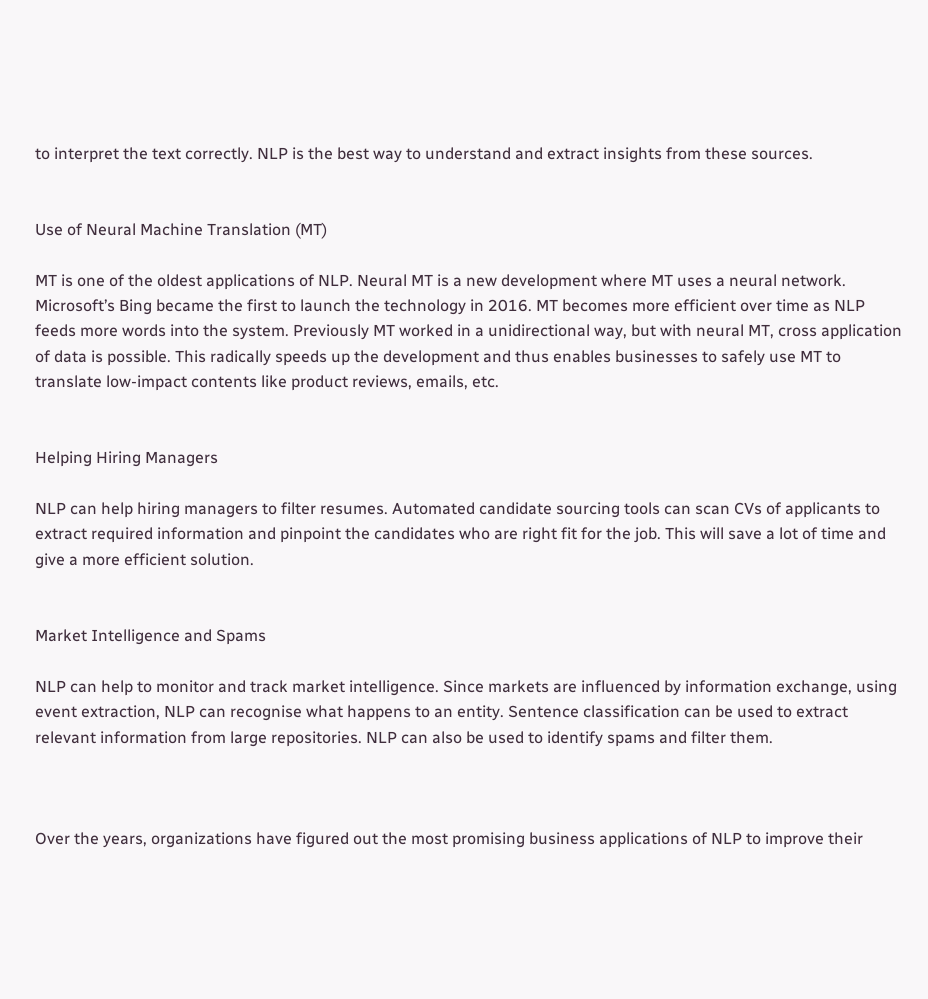to interpret the text correctly. NLP is the best way to understand and extract insights from these sources.


Use of Neural Machine Translation (MT)

MT is one of the oldest applications of NLP. Neural MT is a new development where MT uses a neural network. Microsoft’s Bing became the first to launch the technology in 2016. MT becomes more efficient over time as NLP feeds more words into the system. Previously MT worked in a unidirectional way, but with neural MT, cross application of data is possible. This radically speeds up the development and thus enables businesses to safely use MT to translate low-impact contents like product reviews, emails, etc.


Helping Hiring Managers

NLP can help hiring managers to filter resumes. Automated candidate sourcing tools can scan CVs of applicants to extract required information and pinpoint the candidates who are right fit for the job. This will save a lot of time and give a more efficient solution.


Market Intelligence and Spams

NLP can help to monitor and track market intelligence. Since markets are influenced by information exchange, using event extraction, NLP can recognise what happens to an entity. Sentence classification can be used to extract relevant information from large repositories. NLP can also be used to identify spams and filter them.



Over the years, organizations have figured out the most promising business applications of NLP to improve their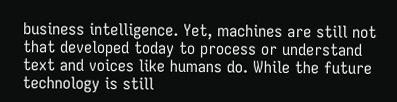business intelligence. Yet, machines are still not that developed today to process or understand text and voices like humans do. While the future technology is still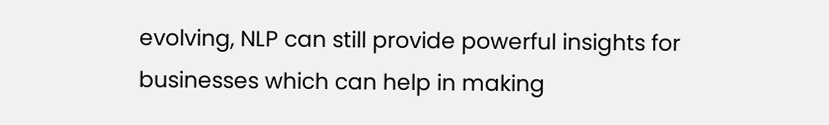evolving, NLP can still provide powerful insights for businesses which can help in making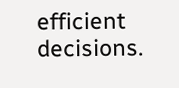efficient decisions.